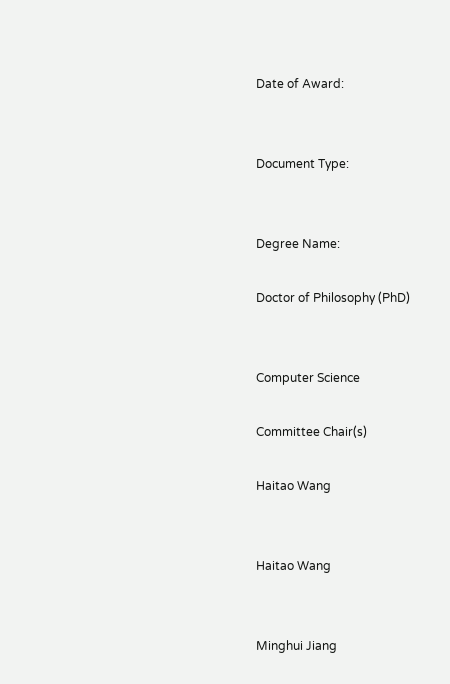Date of Award:


Document Type:


Degree Name:

Doctor of Philosophy (PhD)


Computer Science

Committee Chair(s)

Haitao Wang


Haitao Wang


Minghui Jiang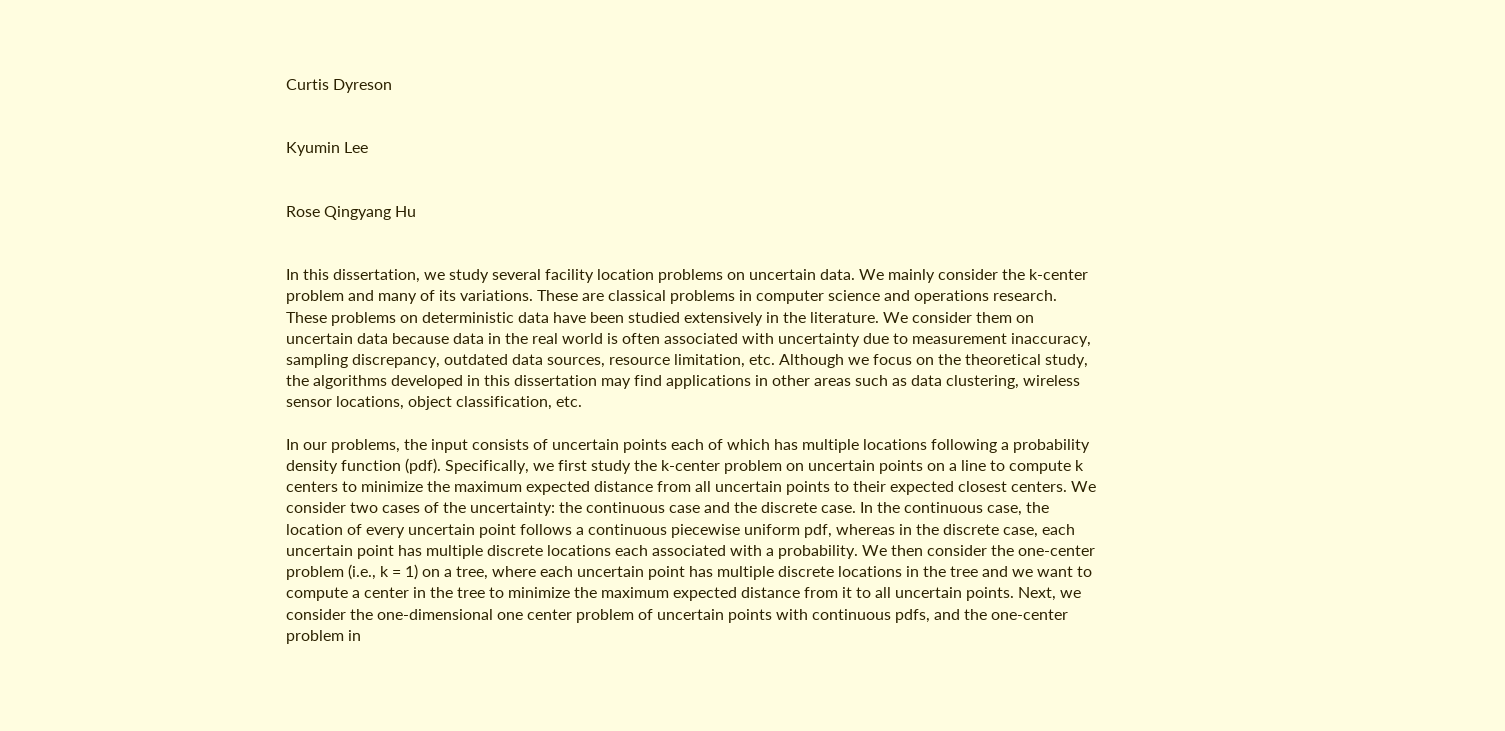Curtis Dyreson


Kyumin Lee


Rose Qingyang Hu


In this dissertation, we study several facility location problems on uncertain data. We mainly consider the k-center problem and many of its variations. These are classical problems in computer science and operations research. These problems on deterministic data have been studied extensively in the literature. We consider them on uncertain data because data in the real world is often associated with uncertainty due to measurement inaccuracy, sampling discrepancy, outdated data sources, resource limitation, etc. Although we focus on the theoretical study, the algorithms developed in this dissertation may find applications in other areas such as data clustering, wireless sensor locations, object classification, etc.

In our problems, the input consists of uncertain points each of which has multiple locations following a probability density function (pdf). Specifically, we first study the k-center problem on uncertain points on a line to compute k centers to minimize the maximum expected distance from all uncertain points to their expected closest centers. We consider two cases of the uncertainty: the continuous case and the discrete case. In the continuous case, the location of every uncertain point follows a continuous piecewise uniform pdf, whereas in the discrete case, each uncertain point has multiple discrete locations each associated with a probability. We then consider the one-center problem (i.e., k = 1) on a tree, where each uncertain point has multiple discrete locations in the tree and we want to compute a center in the tree to minimize the maximum expected distance from it to all uncertain points. Next, we consider the one-dimensional one center problem of uncertain points with continuous pdfs, and the one-center problem in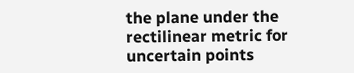the plane under the rectilinear metric for uncertain points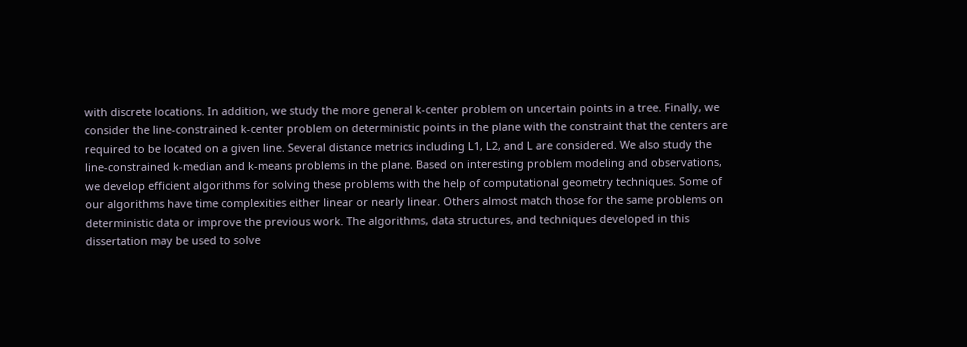with discrete locations. In addition, we study the more general k-center problem on uncertain points in a tree. Finally, we consider the line-constrained k-center problem on deterministic points in the plane with the constraint that the centers are required to be located on a given line. Several distance metrics including L1, L2, and L are considered. We also study the line-constrained k-median and k-means problems in the plane. Based on interesting problem modeling and observations, we develop efficient algorithms for solving these problems with the help of computational geometry techniques. Some of our algorithms have time complexities either linear or nearly linear. Others almost match those for the same problems on deterministic data or improve the previous work. The algorithms, data structures, and techniques developed in this dissertation may be used to solve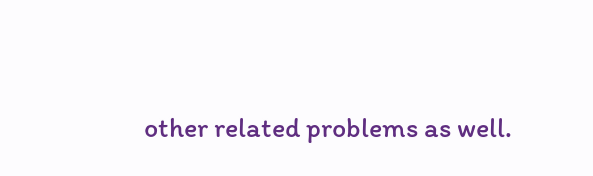other related problems as well.